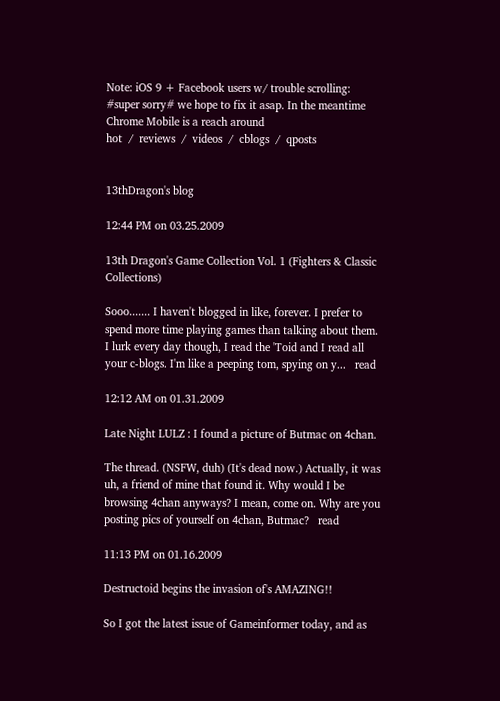Note: iOS 9 + Facebook users w/ trouble scrolling: #super sorry# we hope to fix it asap. In the meantime Chrome Mobile is a reach around
hot  /  reviews  /  videos  /  cblogs  /  qposts


13thDragon's blog

12:44 PM on 03.25.2009

13th Dragon's Game Collection Vol. 1 (Fighters & Classic Collections)

Sooo....... I haven't blogged in like, forever. I prefer to spend more time playing games than talking about them. I lurk every day though, I read the 'Toid and I read all your c-blogs. I'm like a peeping tom, spying on y...   read

12:12 AM on 01.31.2009

Late Night LULZ : I found a picture of Butmac on 4chan.

The thread. (NSFW, duh) (It's dead now.) Actually, it was uh, a friend of mine that found it. Why would I be browsing 4chan anyways? I mean, come on. Why are you posting pics of yourself on 4chan, Butmac?   read

11:13 PM on 01.16.2009

Destructoid begins the invasion of's AMAZING!!

So I got the latest issue of Gameinformer today, and as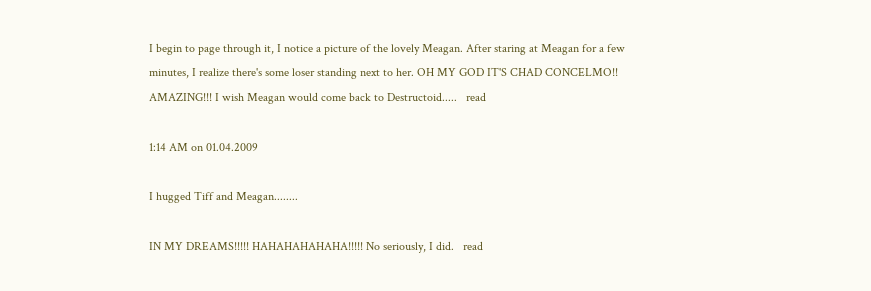I begin to page through it, I notice a picture of the lovely Meagan. After staring at Meagan for a few minutes, I realize there's some loser standing next to her. OH MY GOD IT'S CHAD CONCELMO!! AMAZING!!! I wish Meagan would come back to Destructoid.....   read

1:14 AM on 01.04.2009

I hugged Tiff and Meagan........

IN MY DREAMS!!!!! HAHAHAHAHAHA!!!!! No seriously, I did.   read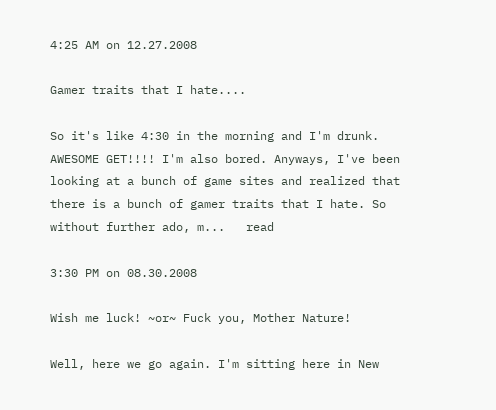4:25 AM on 12.27.2008

Gamer traits that I hate....

So it's like 4:30 in the morning and I'm drunk. AWESOME GET!!!! I'm also bored. Anyways, I've been looking at a bunch of game sites and realized that there is a bunch of gamer traits that I hate. So without further ado, m...   read

3:30 PM on 08.30.2008

Wish me luck! ~or~ Fuck you, Mother Nature!

Well, here we go again. I'm sitting here in New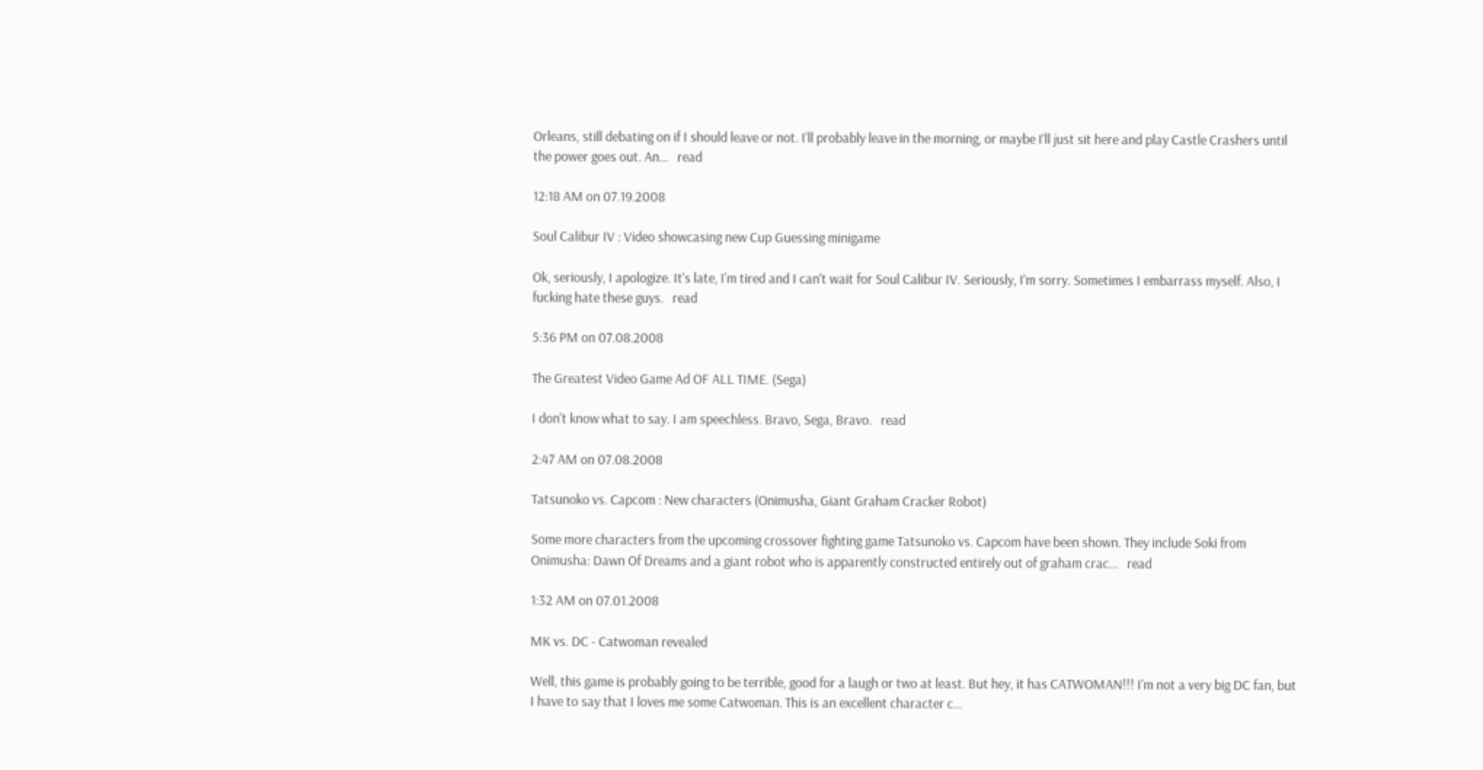Orleans, still debating on if I should leave or not. I'll probably leave in the morning, or maybe I'll just sit here and play Castle Crashers until the power goes out. An...   read

12:18 AM on 07.19.2008

Soul Calibur IV : Video showcasing new Cup Guessing minigame

Ok, seriously, I apologize. It's late, I'm tired and I can't wait for Soul Calibur IV. Seriously, I'm sorry. Sometimes I embarrass myself. Also, I fucking hate these guys.   read

5:36 PM on 07.08.2008

The Greatest Video Game Ad OF ALL TIME. (Sega)

I don't know what to say. I am speechless. Bravo, Sega, Bravo.   read

2:47 AM on 07.08.2008

Tatsunoko vs. Capcom : New characters (Onimusha, Giant Graham Cracker Robot)

Some more characters from the upcoming crossover fighting game Tatsunoko vs. Capcom have been shown. They include Soki from Onimusha: Dawn Of Dreams and a giant robot who is apparently constructed entirely out of graham crac...   read

1:32 AM on 07.01.2008

MK vs. DC - Catwoman revealed

Well, this game is probably going to be terrible, good for a laugh or two at least. But hey, it has CATWOMAN!!! I'm not a very big DC fan, but I have to say that I loves me some Catwoman. This is an excellent character c...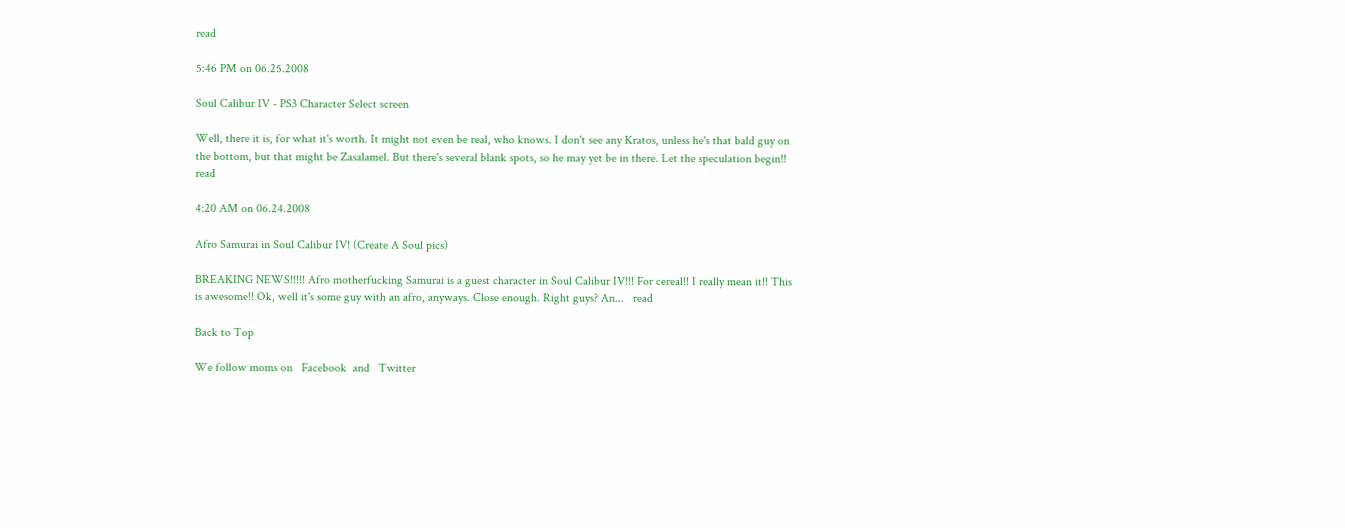read

5:46 PM on 06.25.2008

Soul Calibur IV - PS3 Character Select screen

Well, there it is, for what it's worth. It might not even be real, who knows. I don't see any Kratos, unless he's that bald guy on the bottom, but that might be Zasalamel. But there's several blank spots, so he may yet be in there. Let the speculation begin!!   read

4:20 AM on 06.24.2008

Afro Samurai in Soul Calibur IV! (Create A Soul pics)

BREAKING NEWS!!!!! Afro motherfucking Samurai is a guest character in Soul Calibur IV!!! For cereal!! I really mean it!! This is awesome!! Ok, well it's some guy with an afro, anyways. Close enough. Right guys? An...   read

Back to Top

We follow moms on   Facebook  and   Twitter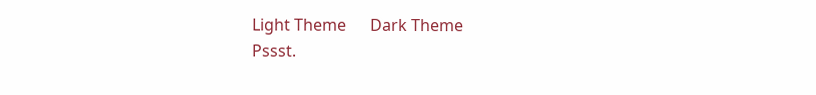Light Theme      Dark Theme
Pssst.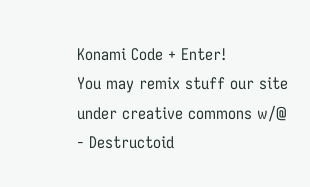Konami Code + Enter!
You may remix stuff our site under creative commons w/@
- Destructoid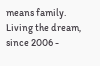means family. Living the dream, since 2006 -